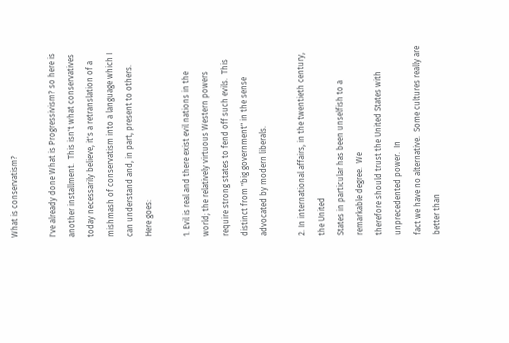What is conservatism?

I've already done What is Progressivism? so here is another installment.  This isn't what conservatives today necessarily believe, it's a retranslation of a mishmash of conservatism into a language which I can understand and, in part, present to others.  Here goes:

1. Evil is real and there exist evil nations in the world; the relatively virtuous Western powers require strong states to fend off such evils.  This distinct from "big government" in the sense advocated by modern liberals.

2. In international affairs, in the twentieth century, the United
States in particular has been unselfish to a remarkable degree.  We
therefore should trust the United States with unprecedented power.  In
fact we have no alternative.  Some cultures really are better than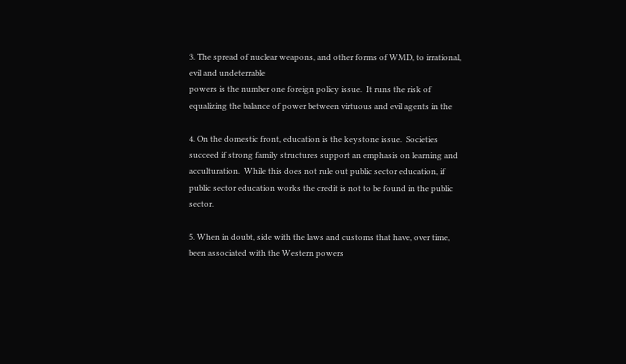3. The spread of nuclear weapons, and other forms of WMD, to irrational, evil and undeterrable
powers is the number one foreign policy issue.  It runs the risk of
equalizing the balance of power between virtuous and evil agents in the

4. On the domestic front, education is the keystone issue.  Societies succeed if strong family structures support an emphasis on learning and acculturation.  While this does not rule out public sector education, if public sector education works the credit is not to be found in the public sector.

5. When in doubt, side with the laws and customs that have, over time,
been associated with the Western powers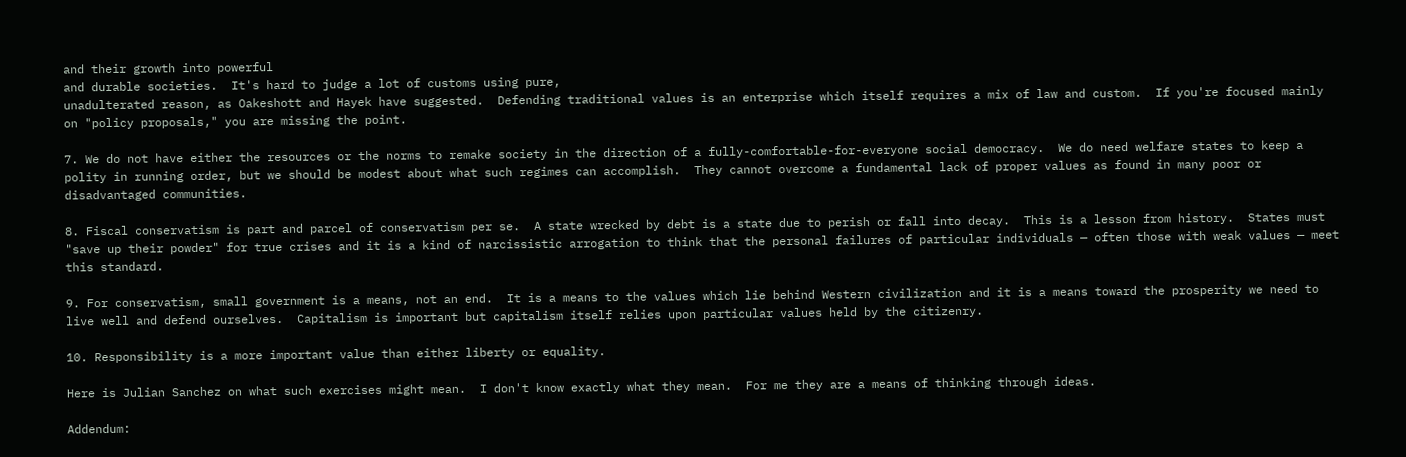and their growth into powerful
and durable societies.  It's hard to judge a lot of customs using pure,
unadulterated reason, as Oakeshott and Hayek have suggested.  Defending traditional values is an enterprise which itself requires a mix of law and custom.  If you're focused mainly on "policy proposals," you are missing the point.

7. We do not have either the resources or the norms to remake society in the direction of a fully-comfortable-for-everyone social democracy.  We do need welfare states to keep a polity in running order, but we should be modest about what such regimes can accomplish.  They cannot overcome a fundamental lack of proper values as found in many poor or disadvantaged communities.

8. Fiscal conservatism is part and parcel of conservatism per se.  A state wrecked by debt is a state due to perish or fall into decay.  This is a lesson from history.  States must "save up their powder" for true crises and it is a kind of narcissistic arrogation to think that the personal failures of particular individuals — often those with weak values — meet this standard.

9. For conservatism, small government is a means, not an end.  It is a means to the values which lie behind Western civilization and it is a means toward the prosperity we need to live well and defend ourselves.  Capitalism is important but capitalism itself relies upon particular values held by the citizenry.

10. Responsibility is a more important value than either liberty or equality.

Here is Julian Sanchez on what such exercises might mean.  I don't know exactly what they mean.  For me they are a means of thinking through ideas.

Addendum: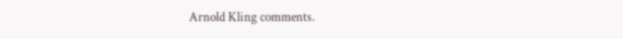Arnold Kling comments.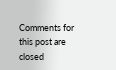Comments for this post are closed